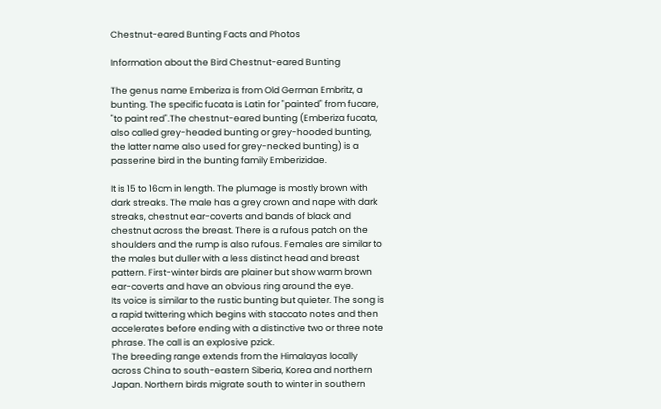Chestnut-eared Bunting Facts and Photos

Information about the Bird Chestnut-eared Bunting

The genus name Emberiza is from Old German Embritz, a bunting. The specific fucata is Latin for "painted" from fucare, "to paint red".The chestnut-eared bunting (Emberiza fucata, also called grey-headed bunting or grey-hooded bunting, the latter name also used for grey-necked bunting) is a passerine bird in the bunting family Emberizidae.

It is 15 to 16cm in length. The plumage is mostly brown with dark streaks. The male has a grey crown and nape with dark streaks, chestnut ear-coverts and bands of black and chestnut across the breast. There is a rufous patch on the shoulders and the rump is also rufous. Females are similar to the males but duller with a less distinct head and breast pattern. First-winter birds are plainer but show warm brown ear-coverts and have an obvious ring around the eye.
Its voice is similar to the rustic bunting but quieter. The song is a rapid twittering which begins with staccato notes and then accelerates before ending with a distinctive two or three note phrase. The call is an explosive pzick.
The breeding range extends from the Himalayas locally across China to south-eastern Siberia, Korea and northern Japan. Northern birds migrate south to winter in southern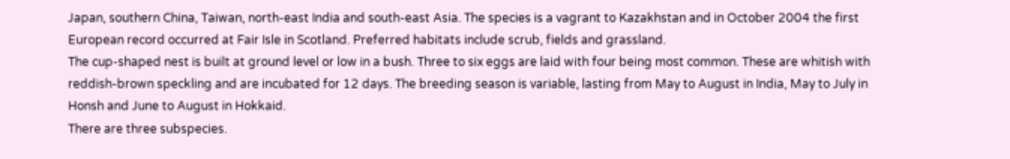Japan, southern China, Taiwan, north-east India and south-east Asia. The species is a vagrant to Kazakhstan and in October 2004 the first European record occurred at Fair Isle in Scotland. Preferred habitats include scrub, fields and grassland.
The cup-shaped nest is built at ground level or low in a bush. Three to six eggs are laid with four being most common. These are whitish with reddish-brown speckling and are incubated for 12 days. The breeding season is variable, lasting from May to August in India, May to July in Honsh and June to August in Hokkaid.
There are three subspecies.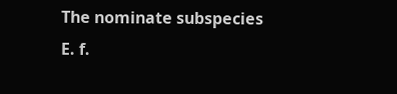The nominate subspecies E. f.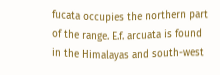fucata occupies the northern part of the range. E.f. arcuata is found in the Himalayas and south-west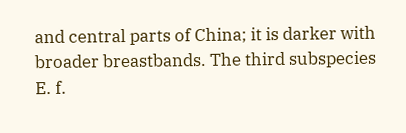and central parts of China; it is darker with broader breastbands. The third subspecies E. f.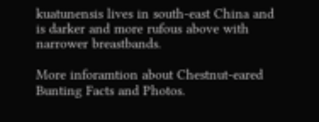kuatunensis lives in south-east China and is darker and more rufous above with narrower breastbands.

More inforamtion about Chestnut-eared Bunting Facts and Photos.